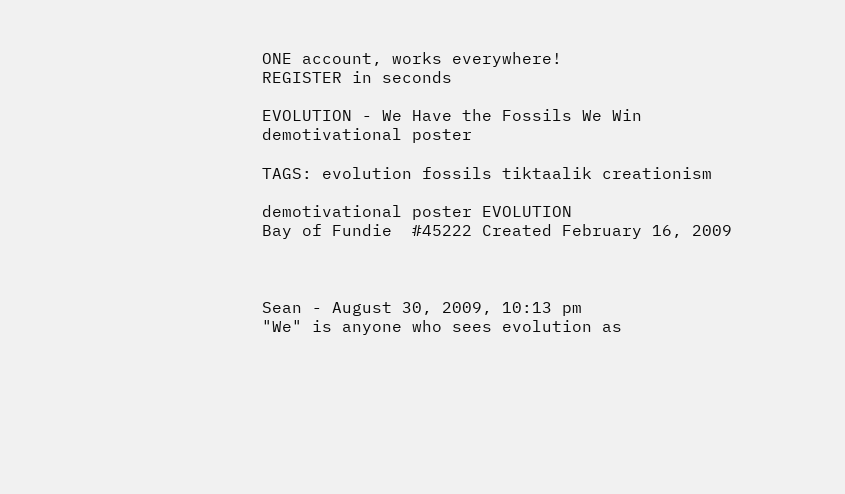ONE account, works everywhere!
REGISTER in seconds

EVOLUTION - We Have the Fossils We Win demotivational poster

TAGS: evolution fossils tiktaalik creationism

demotivational poster EVOLUTION
Bay of Fundie  #45222 Created February 16, 2009



Sean - August 30, 2009, 10:13 pm
"We" is anyone who sees evolution as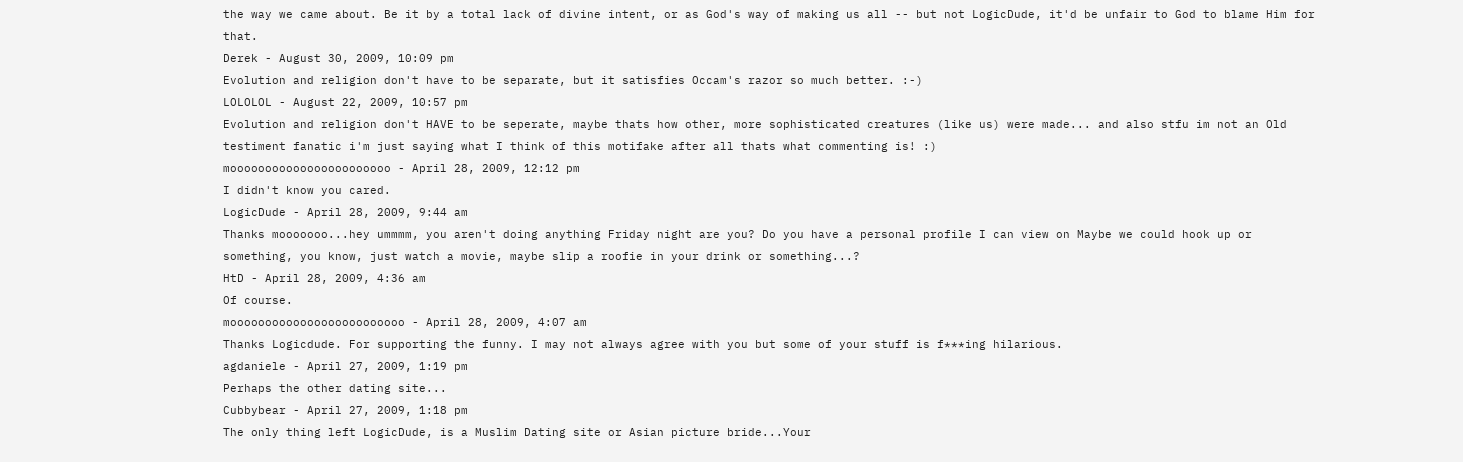the way we came about. Be it by a total lack of divine intent, or as God's way of making us all -- but not LogicDude, it'd be unfair to God to blame Him for that.
Derek - August 30, 2009, 10:09 pm
Evolution and religion don't have to be separate, but it satisfies Occam's razor so much better. :-)
LOLOLOL - August 22, 2009, 10:57 pm
Evolution and religion don't HAVE to be seperate, maybe thats how other, more sophisticated creatures (like us) were made... and also stfu im not an Old testiment fanatic i'm just saying what I think of this motifake after all thats what commenting is! :)
mooooooooooooooooooooooo - April 28, 2009, 12:12 pm
I didn't know you cared.
LogicDude - April 28, 2009, 9:44 am
Thanks mooooooo...hey ummmm, you aren't doing anything Friday night are you? Do you have a personal profile I can view on Maybe we could hook up or something, you know, just watch a movie, maybe slip a roofie in your drink or something...?
HtD - April 28, 2009, 4:36 am
Of course.
mooooooooooooooooooooooooo - April 28, 2009, 4:07 am
Thanks Logicdude. For supporting the funny. I may not always agree with you but some of your stuff is f***ing hilarious.
agdaniele - April 27, 2009, 1:19 pm
Perhaps the other dating site...
Cubbybear - April 27, 2009, 1:18 pm
The only thing left LogicDude, is a Muslim Dating site or Asian picture bride...Your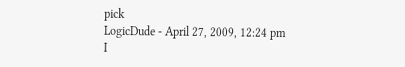pick
LogicDude - April 27, 2009, 12:24 pm
I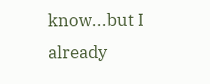know...but I already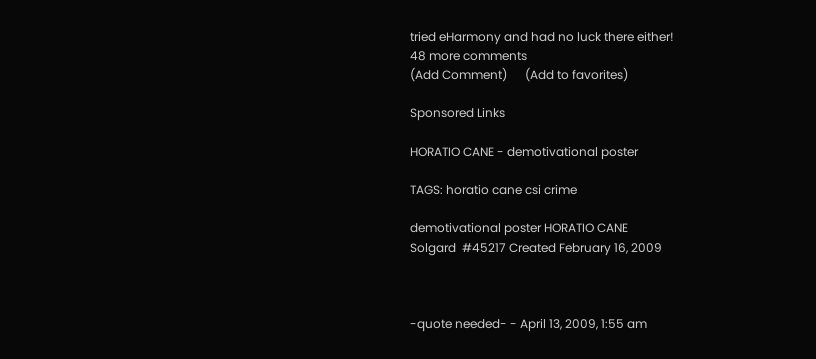tried eHarmony and had no luck there either!
48 more comments
(Add Comment)      (Add to favorites)

Sponsored Links

HORATIO CANE - demotivational poster

TAGS: horatio cane csi crime

demotivational poster HORATIO CANE
Solgard  #45217 Created February 16, 2009



-quote needed- - April 13, 2009, 1:55 am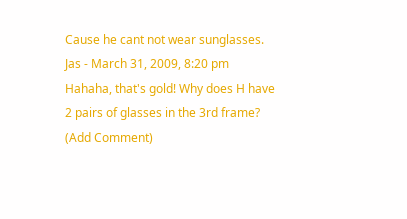Cause he cant not wear sunglasses.
Jas - March 31, 2009, 8:20 pm
Hahaha, that's gold! Why does H have 2 pairs of glasses in the 3rd frame?
(Add Comment)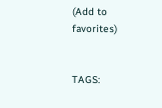(Add to favorites)


TAGS: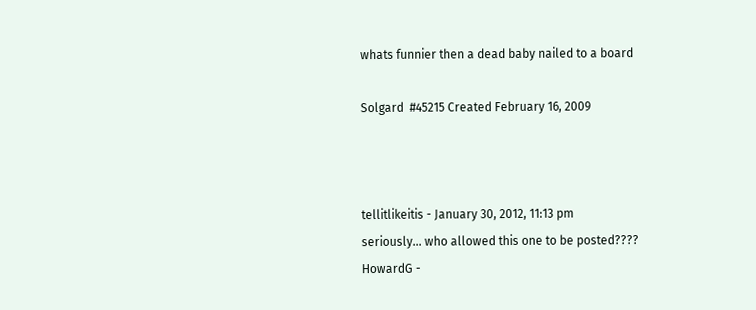whats funnier then a dead baby nailed to a board

Solgard  #45215 Created February 16, 2009



tellitlikeitis - January 30, 2012, 11:13 pm
seriously... who allowed this one to be posted????
HowardG -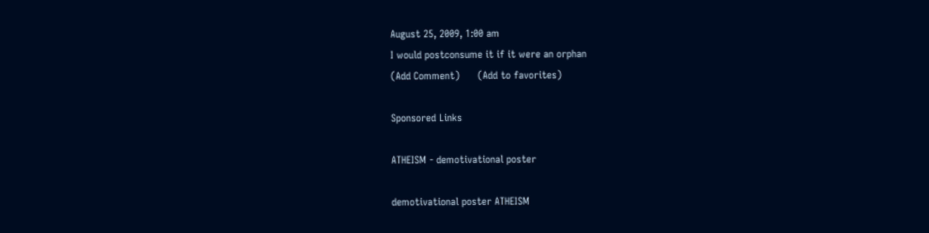August 25, 2009, 1:00 am
I would postconsume it if it were an orphan
(Add Comment)      (Add to favorites)

Sponsored Links

ATHEISM - demotivational poster

demotivational poster ATHEISM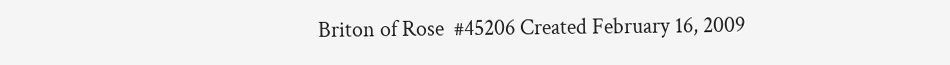Briton of Rose  #45206 Created February 16, 2009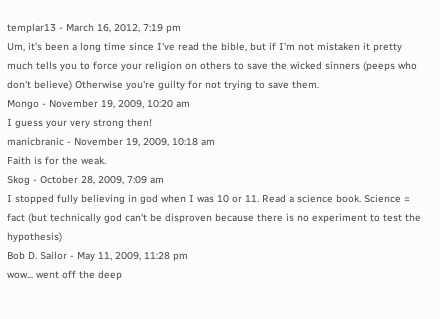templar13 - March 16, 2012, 7:19 pm
Um, it's been a long time since I've read the bible, but if I'm not mistaken it pretty much tells you to force your religion on others to save the wicked sinners (peeps who don't believe) Otherwise you're guilty for not trying to save them.
Mongo - November 19, 2009, 10:20 am
I guess your very strong then!
manicbranic - November 19, 2009, 10:18 am
Faith is for the weak.
Skog - October 28, 2009, 7:09 am
I stopped fully believing in god when I was 10 or 11. Read a science book. Science = fact (but technically god can't be disproven because there is no experiment to test the hypothesis)
Bob D. Sailor - May 11, 2009, 11:28 pm
wow... went off the deep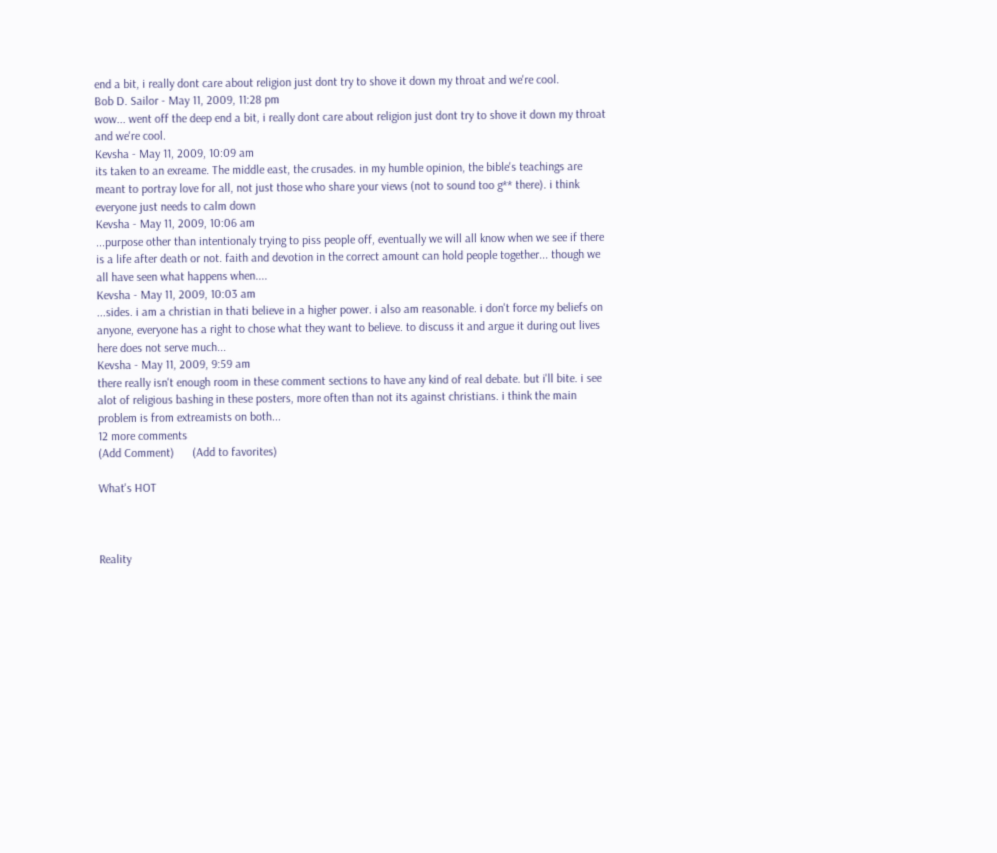end a bit, i really dont care about religion just dont try to shove it down my throat and we're cool.
Bob D. Sailor - May 11, 2009, 11:28 pm
wow... went off the deep end a bit, i really dont care about religion just dont try to shove it down my throat and we're cool.
Kevsha - May 11, 2009, 10:09 am
its taken to an exreame. The middle east, the crusades. in my humble opinion, the bible's teachings are meant to portray love for all, not just those who share your views (not to sound too g** there). i think everyone just needs to calm down
Kevsha - May 11, 2009, 10:06 am
...purpose other than intentionaly trying to piss people off, eventually we will all know when we see if there is a life after death or not. faith and devotion in the correct amount can hold people together... though we all have seen what happens when....
Kevsha - May 11, 2009, 10:03 am
...sides. i am a christian in thati believe in a higher power. i also am reasonable. i don't force my beliefs on anyone, everyone has a right to chose what they want to believe. to discuss it and argue it during out lives here does not serve much...
Kevsha - May 11, 2009, 9:59 am
there really isn't enough room in these comment sections to have any kind of real debate. but i'll bite. i see alot of religious bashing in these posters, more often than not its against christians. i think the main problem is from extreamists on both...
12 more comments
(Add Comment)      (Add to favorites)

What's HOT



Reality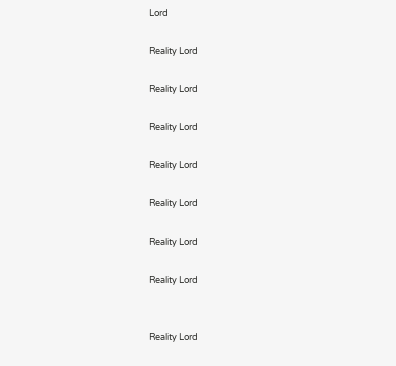Lord

Reality Lord

Reality Lord

Reality Lord

Reality Lord

Reality Lord

Reality Lord

Reality Lord


Reality Lord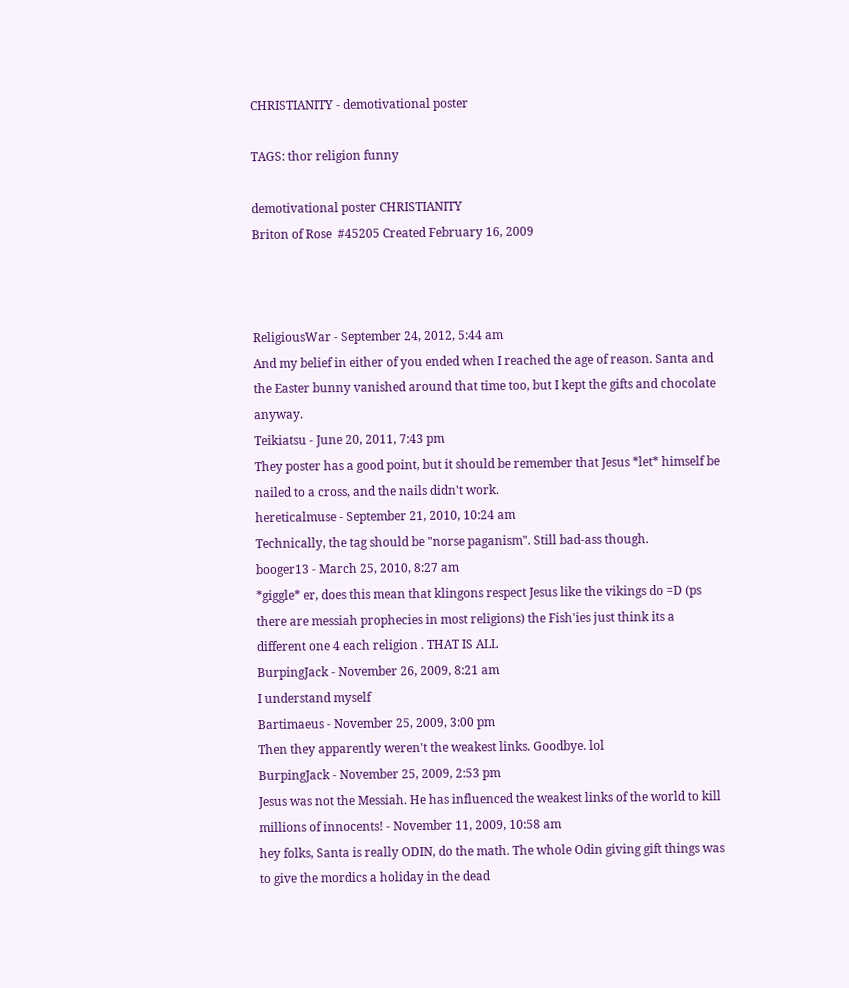CHRISTIANITY - demotivational poster

TAGS: thor religion funny

demotivational poster CHRISTIANITY
Briton of Rose  #45205 Created February 16, 2009



ReligiousWar - September 24, 2012, 5:44 am
And my belief in either of you ended when I reached the age of reason. Santa and the Easter bunny vanished around that time too, but I kept the gifts and chocolate anyway.
Teikiatsu - June 20, 2011, 7:43 pm
They poster has a good point, but it should be remember that Jesus *let* himself be nailed to a cross, and the nails didn't work.
hereticalmuse - September 21, 2010, 10:24 am
Technically, the tag should be "norse paganism". Still bad-ass though.
booger13 - March 25, 2010, 8:27 am
*giggle* er, does this mean that klingons respect Jesus like the vikings do =D (ps there are messiah prophecies in most religions) the Fish'ies just think its a different one 4 each religion . THAT IS ALL
BurpingJack - November 26, 2009, 8:21 am
I understand myself
Bartimaeus - November 25, 2009, 3:00 pm
Then they apparently weren't the weakest links. Goodbye. lol
BurpingJack - November 25, 2009, 2:53 pm
Jesus was not the Messiah. He has influenced the weakest links of the world to kill millions of innocents! - November 11, 2009, 10:58 am
hey folks, Santa is really ODIN, do the math. The whole Odin giving gift things was to give the mordics a holiday in the dead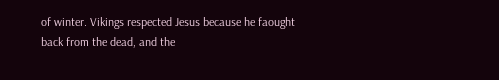of winter. Vikings respected Jesus because he faought back from the dead, and the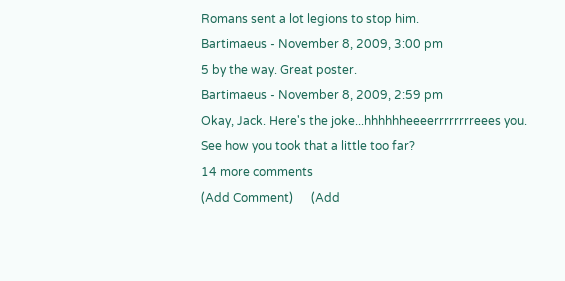Romans sent a lot legions to stop him.
Bartimaeus - November 8, 2009, 3:00 pm
5 by the way. Great poster.
Bartimaeus - November 8, 2009, 2:59 pm
Okay, Jack. Here's the joke...hhhhhheeeerrrrrrrreees you. See how you took that a little too far?
14 more comments
(Add Comment)      (Add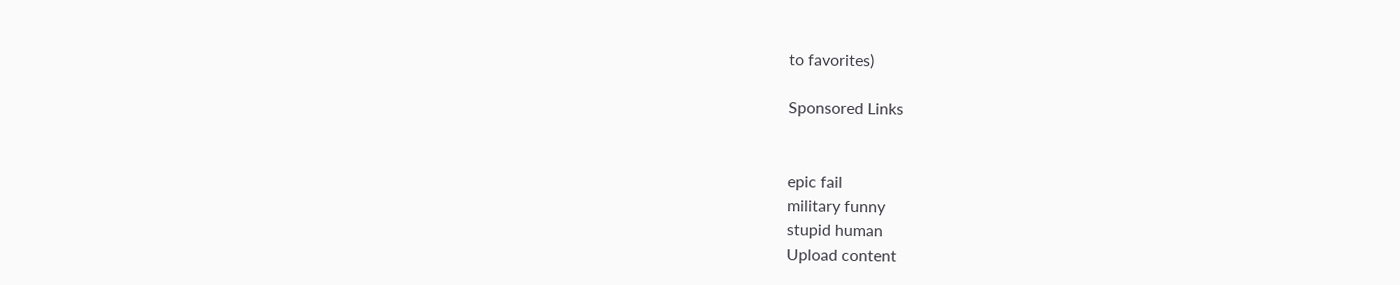to favorites)

Sponsored Links


epic fail
military funny
stupid human
Upload content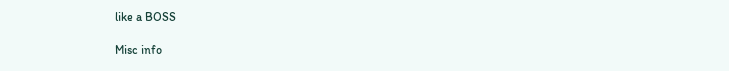like a BOSS

Misc info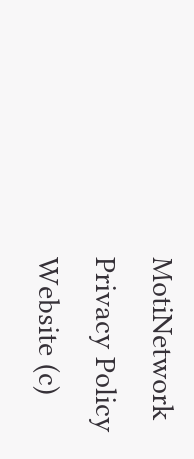MotiNetwork Privacy Policy
Website (c)